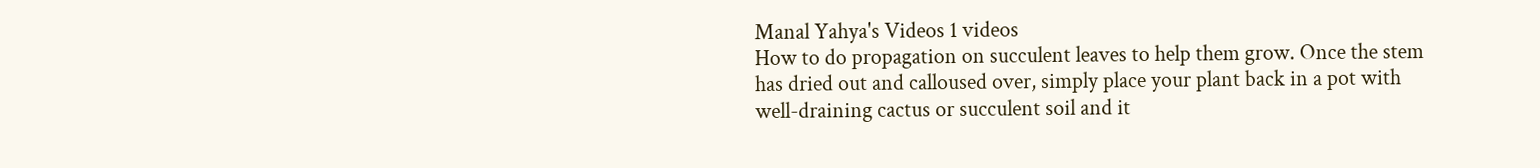Manal Yahya's Videos 1 videos
How to do propagation on succulent leaves to help them grow. Once the stem has dried out and calloused over, simply place your plant back in a pot with well-draining cactus or succulent soil and it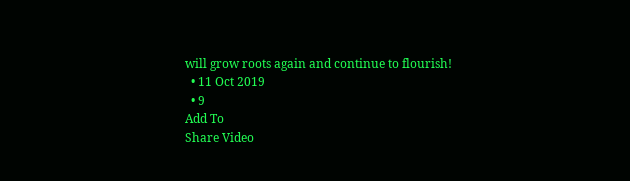will grow roots again and continue to flourish!
  • 11 Oct 2019
  • 9
Add To
Share Video